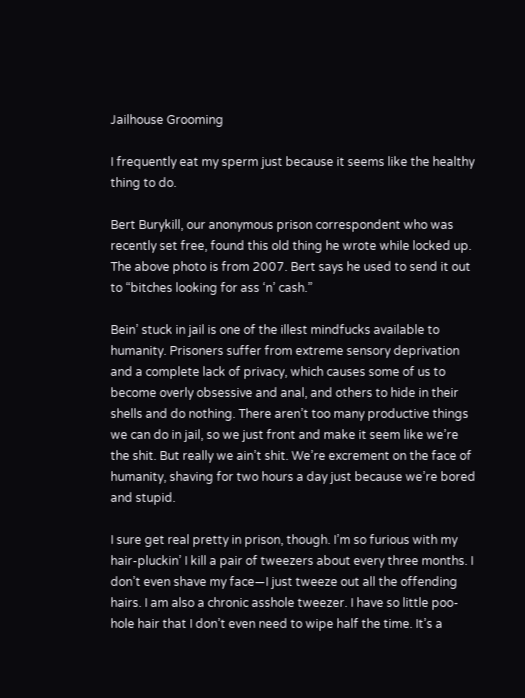Jailhouse Grooming

I frequently eat my sperm just because it seems like the healthy thing to do.

Bert Burykill, our anonymous prison correspondent who was recently set free, found this old thing he wrote while locked up. The above photo is from 2007. Bert says he used to send it out to “bitches looking for ass ‘n’ cash.”

Bein’ stuck in jail is one of the illest mindfucks available to humanity. Prisoners suffer from extreme sensory deprivation and a complete lack of privacy, which causes some of us to become overly obsessive and anal, and others to hide in their shells and do nothing. There aren’t too many productive things we can do in jail, so we just front and make it seem like we’re the shit. But really we ain’t shit. We’re excrement on the face of humanity, shaving for two hours a day just because we’re bored and stupid.

I sure get real pretty in prison, though. I’m so furious with my hair-pluckin’ I kill a pair of tweezers about every three months. I don’t even shave my face—I just tweeze out all the offending hairs. I am also a chronic asshole tweezer. I have so little poo-hole hair that I don’t even need to wipe half the time. It’s a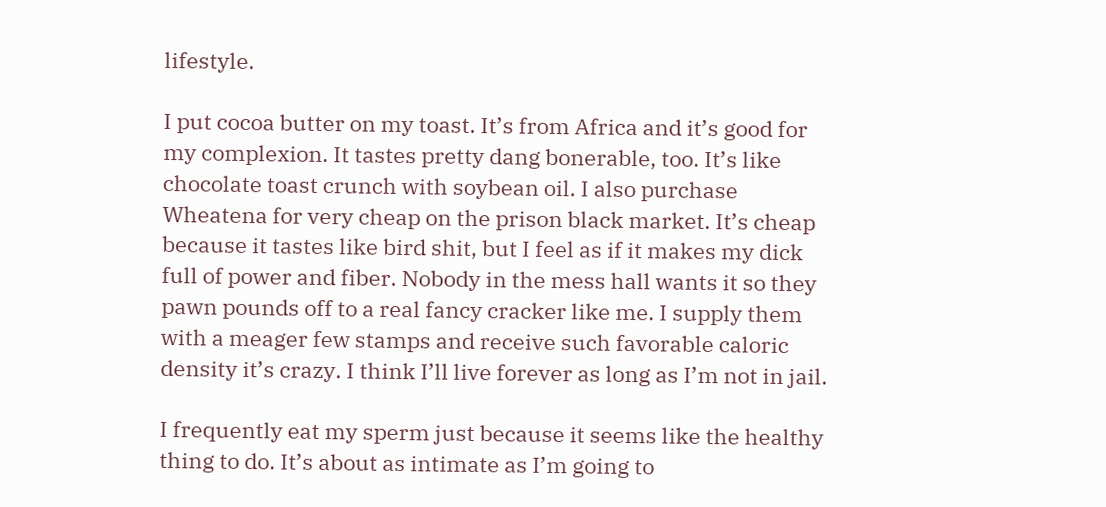lifestyle.

I put cocoa butter on my toast. It’s from Africa and it’s good for my complexion. It tastes pretty dang bonerable, too. It’s like chocolate toast crunch with soybean oil. I also purchase Wheatena for very cheap on the prison black market. It’s cheap because it tastes like bird shit, but I feel as if it makes my dick full of power and fiber. Nobody in the mess hall wants it so they pawn pounds off to a real fancy cracker like me. I supply them with a meager few stamps and receive such favorable caloric density it’s crazy. I think I’ll live forever as long as I’m not in jail.

I frequently eat my sperm just because it seems like the healthy thing to do. It’s about as intimate as I’m going to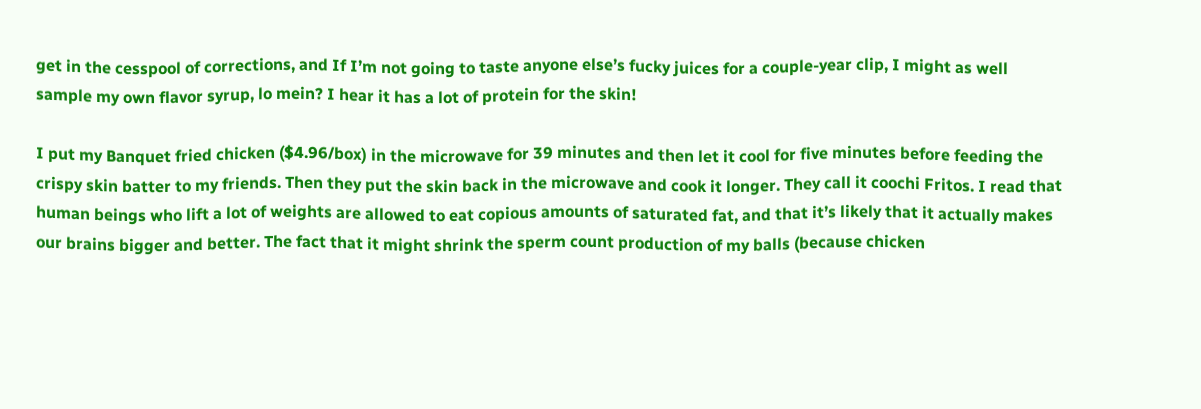get in the cesspool of corrections, and If I’m not going to taste anyone else’s fucky juices for a couple-year clip, I might as well sample my own flavor syrup, lo mein? I hear it has a lot of protein for the skin!

I put my Banquet fried chicken ($4.96/box) in the microwave for 39 minutes and then let it cool for five minutes before feeding the crispy skin batter to my friends. Then they put the skin back in the microwave and cook it longer. They call it coochi Fritos. I read that human beings who lift a lot of weights are allowed to eat copious amounts of saturated fat, and that it’s likely that it actually makes our brains bigger and better. The fact that it might shrink the sperm count production of my balls (because chicken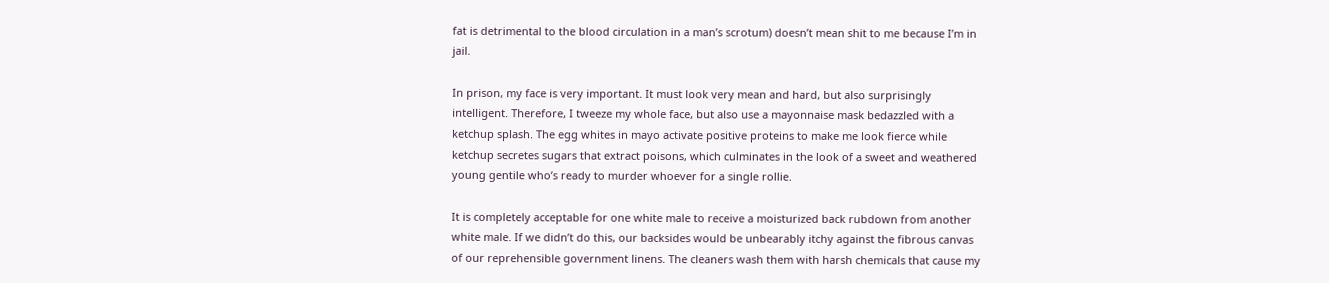fat is detrimental to the blood circulation in a man’s scrotum) doesn’t mean shit to me because I’m in jail.

In prison, my face is very important. It must look very mean and hard, but also surprisingly intelligent. Therefore, I tweeze my whole face, but also use a mayonnaise mask bedazzled with a ketchup splash. The egg whites in mayo activate positive proteins to make me look fierce while ketchup secretes sugars that extract poisons, which culminates in the look of a sweet and weathered young gentile who’s ready to murder whoever for a single rollie.

It is completely acceptable for one white male to receive a moisturized back rubdown from another white male. If we didn’t do this, our backsides would be unbearably itchy against the fibrous canvas of our reprehensible government linens. The cleaners wash them with harsh chemicals that cause my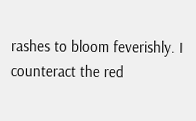rashes to bloom feverishly. I counteract the red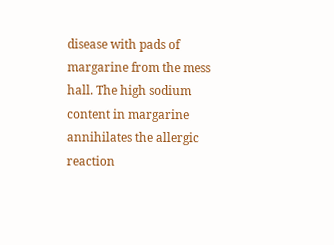disease with pads of margarine from the mess hall. The high sodium content in margarine annihilates the allergic reaction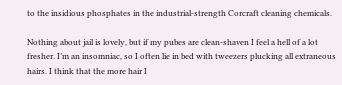to the insidious phosphates in the industrial-strength Corcraft cleaning chemicals.

Nothing about jail is lovely, but if my pubes are clean-shaven I feel a hell of a lot fresher. I’m an insomniac, so I often lie in bed with tweezers plucking all extraneous hairs. I think that the more hair I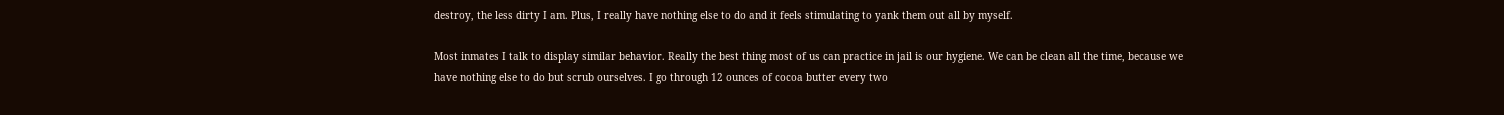destroy, the less dirty I am. Plus, I really have nothing else to do and it feels stimulating to yank them out all by myself.

Most inmates I talk to display similar behavior. Really the best thing most of us can practice in jail is our hygiene. We can be clean all the time, because we have nothing else to do but scrub ourselves. I go through 12 ounces of cocoa butter every two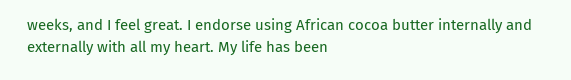weeks, and I feel great. I endorse using African cocoa butter internally and externally with all my heart. My life has been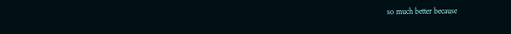so much better because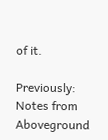of it.

Previously: Notes from Aboveground